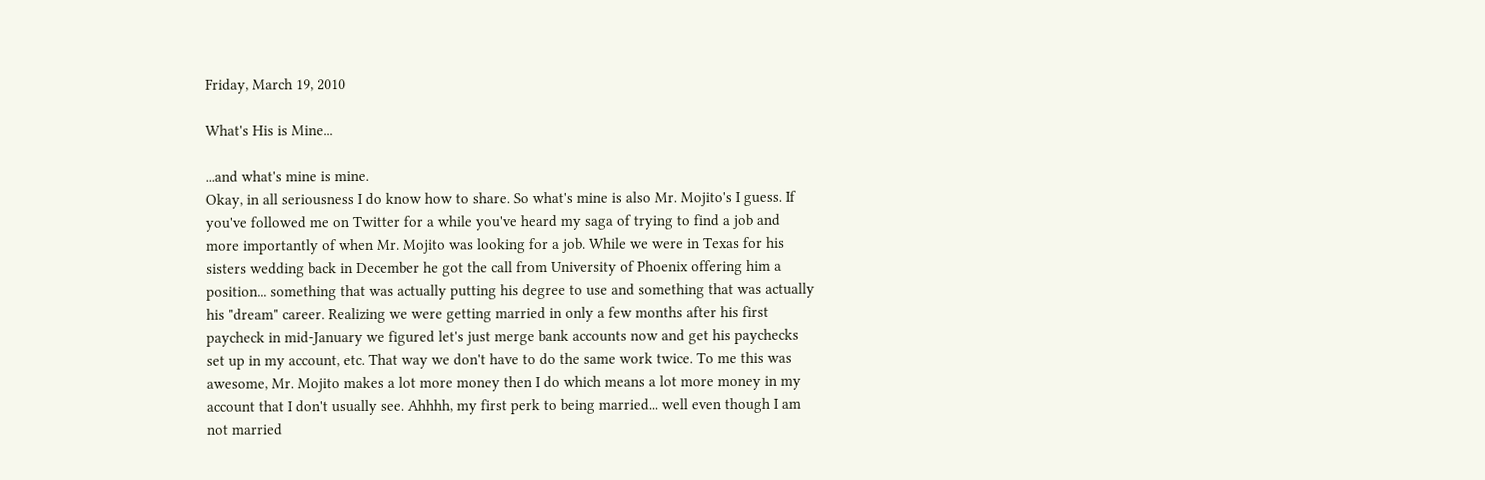Friday, March 19, 2010

What's His is Mine...

...and what's mine is mine.
Okay, in all seriousness I do know how to share. So what's mine is also Mr. Mojito's I guess. If you've followed me on Twitter for a while you've heard my saga of trying to find a job and more importantly of when Mr. Mojito was looking for a job. While we were in Texas for his sisters wedding back in December he got the call from University of Phoenix offering him a position... something that was actually putting his degree to use and something that was actually his "dream" career. Realizing we were getting married in only a few months after his first paycheck in mid-January we figured let's just merge bank accounts now and get his paychecks set up in my account, etc. That way we don't have to do the same work twice. To me this was awesome, Mr. Mojito makes a lot more money then I do which means a lot more money in my account that I don't usually see. Ahhhh, my first perk to being married... well even though I am not married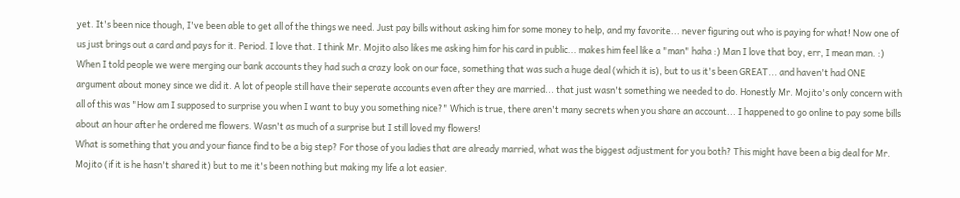yet. It's been nice though, I've been able to get all of the things we need. Just pay bills without asking him for some money to help, and my favorite... never figuring out who is paying for what! Now one of us just brings out a card and pays for it. Period. I love that. I think Mr. Mojito also likes me asking him for his card in public... makes him feel like a "man" haha :) Man I love that boy, err, I mean man. :) When I told people we were merging our bank accounts they had such a crazy look on our face, something that was such a huge deal (which it is), but to us it's been GREAT... and haven't had ONE argument about money since we did it. A lot of people still have their seperate accounts even after they are married... that just wasn't something we needed to do. Honestly Mr. Mojito's only concern with all of this was "How am I supposed to surprise you when I want to buy you something nice?" Which is true, there aren't many secrets when you share an account... I happened to go online to pay some bills about an hour after he ordered me flowers. Wasn't as much of a surprise but I still loved my flowers!
What is something that you and your fiance find to be a big step? For those of you ladies that are already married, what was the biggest adjustment for you both? This might have been a big deal for Mr. Mojito (if it is he hasn't shared it) but to me it's been nothing but making my life a lot easier.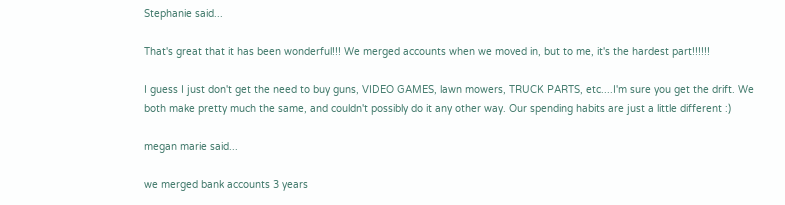Stephanie said...

That's great that it has been wonderful!!! We merged accounts when we moved in, but to me, it's the hardest part!!!!!!

I guess I just don't get the need to buy guns, VIDEO GAMES, lawn mowers, TRUCK PARTS, etc....I'm sure you get the drift. We both make pretty much the same, and couldn't possibly do it any other way. Our spending habits are just a little different :)

megan marie said...

we merged bank accounts 3 years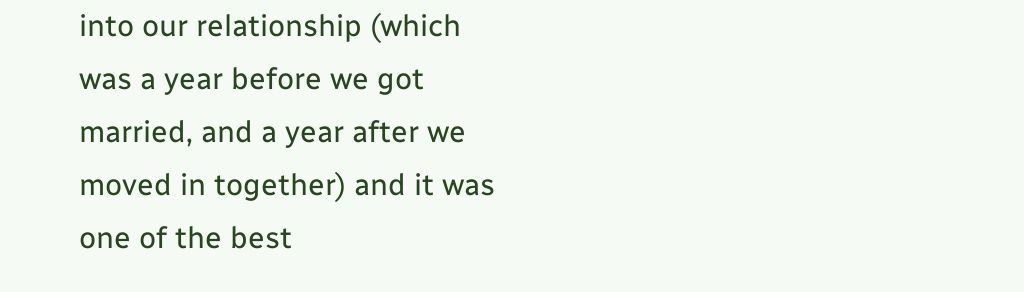into our relationship (which was a year before we got married, and a year after we moved in together) and it was one of the best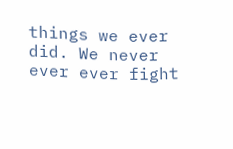things we ever did. We never ever ever fight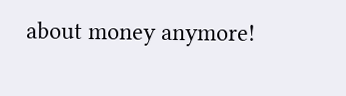about money anymore!